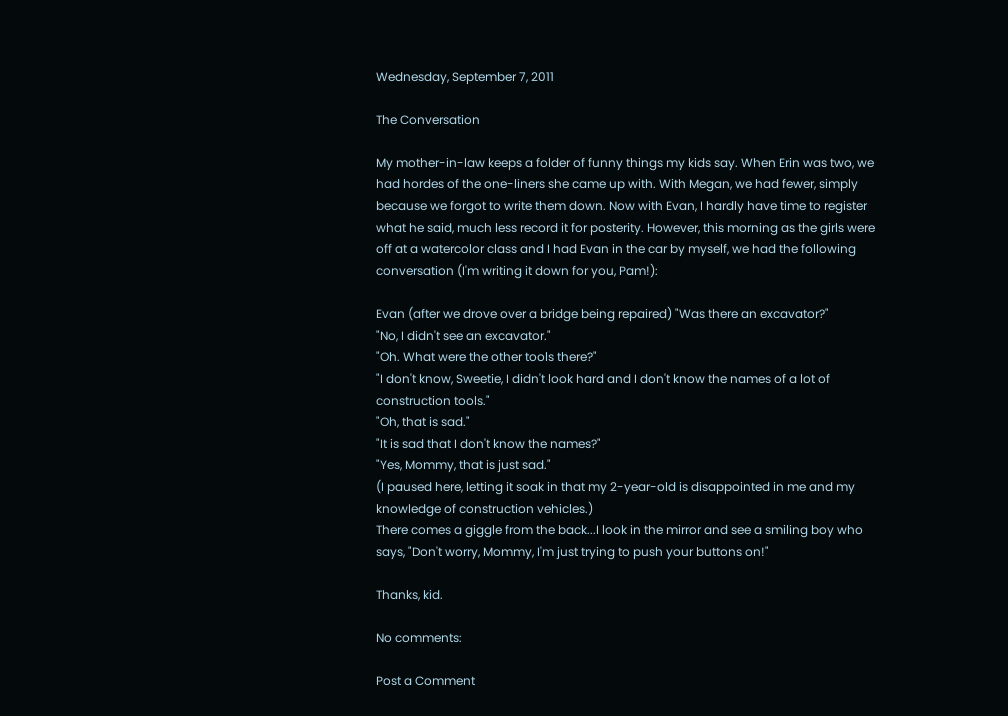Wednesday, September 7, 2011

The Conversation

My mother-in-law keeps a folder of funny things my kids say. When Erin was two, we had hordes of the one-liners she came up with. With Megan, we had fewer, simply because we forgot to write them down. Now with Evan, I hardly have time to register what he said, much less record it for posterity. However, this morning as the girls were off at a watercolor class and I had Evan in the car by myself, we had the following conversation (I'm writing it down for you, Pam!):

Evan (after we drove over a bridge being repaired) "Was there an excavator?"
"No, I didn't see an excavator."
"Oh. What were the other tools there?"
"I don't know, Sweetie, I didn't look hard and I don't know the names of a lot of construction tools."
"Oh, that is sad."
"It is sad that I don't know the names?"
"Yes, Mommy, that is just sad."
(I paused here, letting it soak in that my 2-year-old is disappointed in me and my knowledge of construction vehicles.)
There comes a giggle from the back...I look in the mirror and see a smiling boy who says, "Don't worry, Mommy, I'm just trying to push your buttons on!"

Thanks, kid.

No comments:

Post a Comment